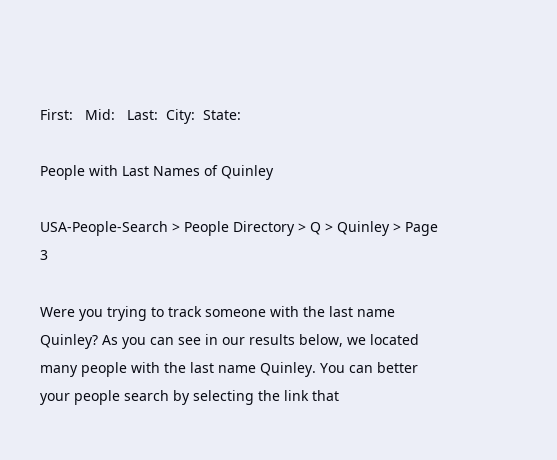First:   Mid:   Last:  City:  State:

People with Last Names of Quinley

USA-People-Search > People Directory > Q > Quinley > Page 3

Were you trying to track someone with the last name Quinley? As you can see in our results below, we located many people with the last name Quinley. You can better your people search by selecting the link that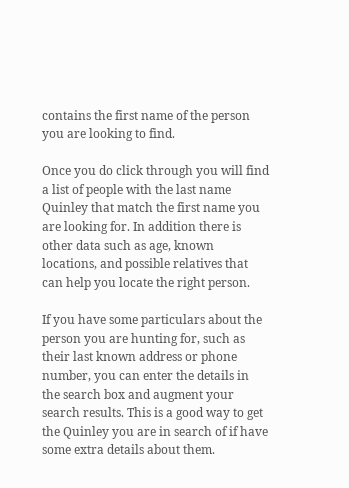contains the first name of the person you are looking to find.

Once you do click through you will find a list of people with the last name Quinley that match the first name you are looking for. In addition there is other data such as age, known locations, and possible relatives that can help you locate the right person.

If you have some particulars about the person you are hunting for, such as their last known address or phone number, you can enter the details in the search box and augment your search results. This is a good way to get the Quinley you are in search of if have some extra details about them.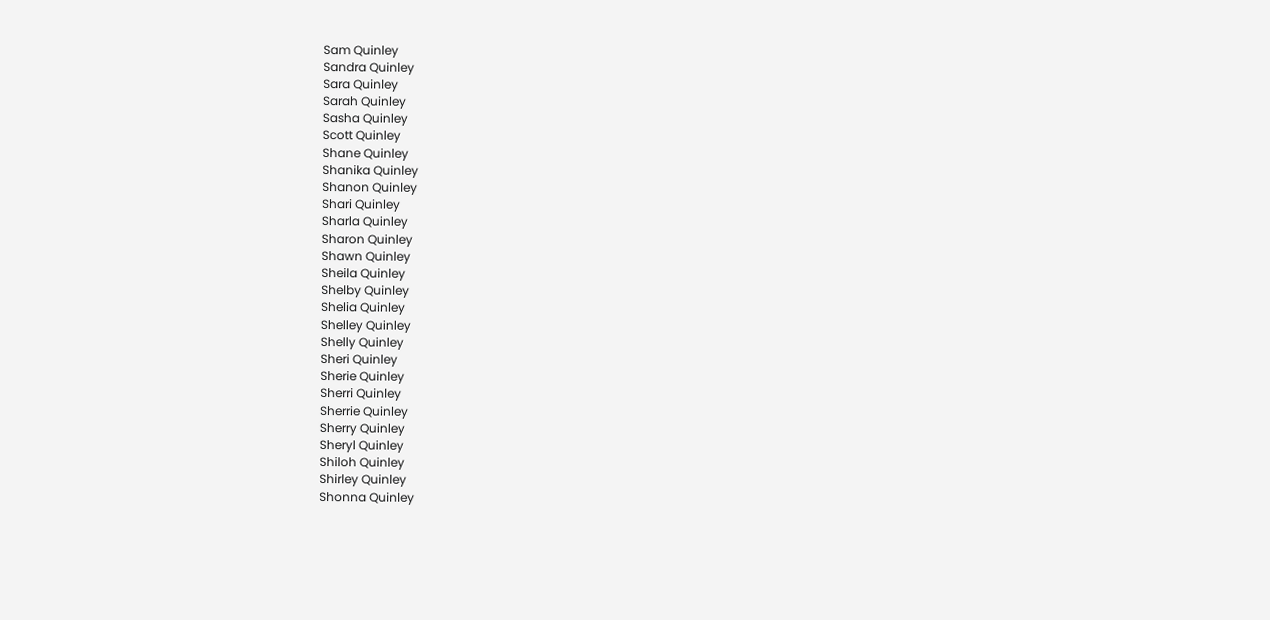Sam Quinley
Sandra Quinley
Sara Quinley
Sarah Quinley
Sasha Quinley
Scott Quinley
Shane Quinley
Shanika Quinley
Shanon Quinley
Shari Quinley
Sharla Quinley
Sharon Quinley
Shawn Quinley
Sheila Quinley
Shelby Quinley
Shelia Quinley
Shelley Quinley
Shelly Quinley
Sheri Quinley
Sherie Quinley
Sherri Quinley
Sherrie Quinley
Sherry Quinley
Sheryl Quinley
Shiloh Quinley
Shirley Quinley
Shonna Quinley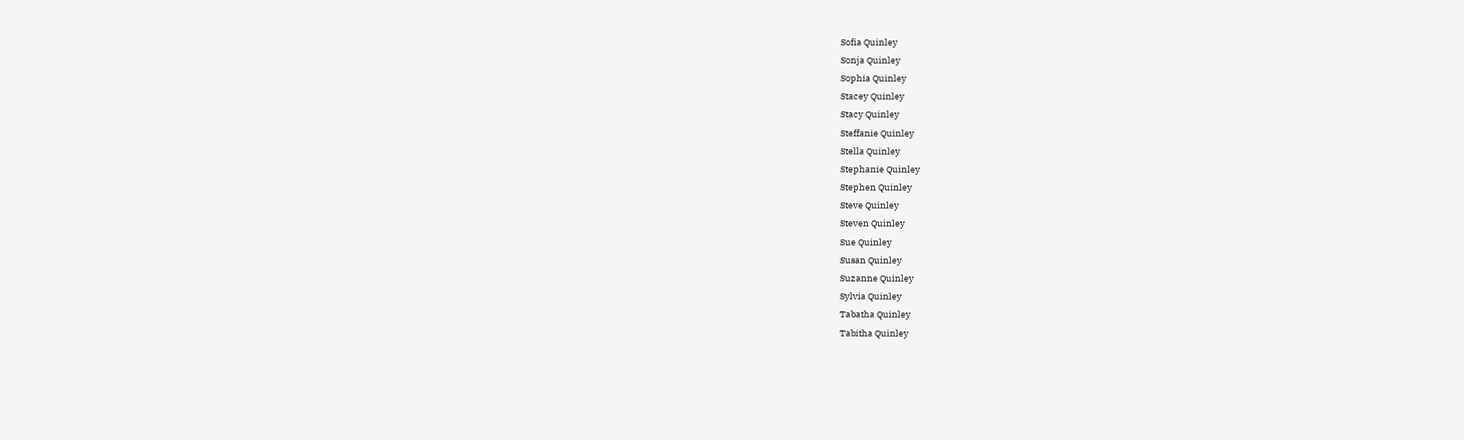Sofia Quinley
Sonja Quinley
Sophia Quinley
Stacey Quinley
Stacy Quinley
Steffanie Quinley
Stella Quinley
Stephanie Quinley
Stephen Quinley
Steve Quinley
Steven Quinley
Sue Quinley
Susan Quinley
Suzanne Quinley
Sylvia Quinley
Tabatha Quinley
Tabitha Quinley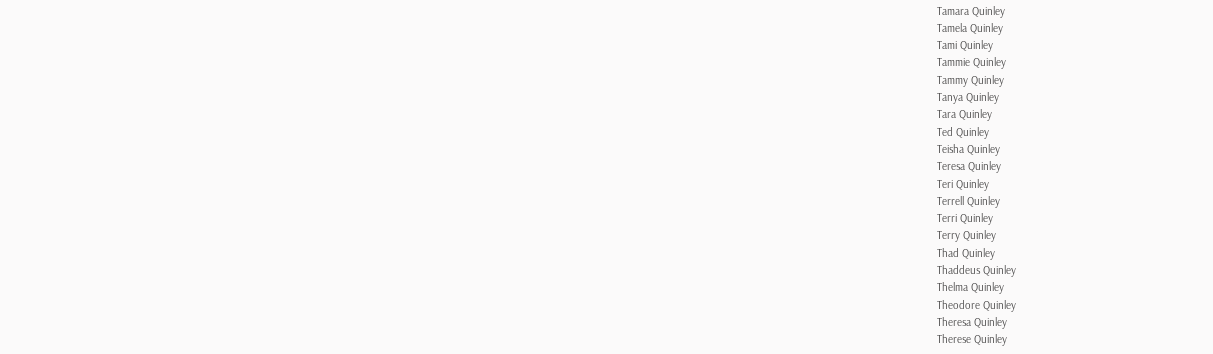Tamara Quinley
Tamela Quinley
Tami Quinley
Tammie Quinley
Tammy Quinley
Tanya Quinley
Tara Quinley
Ted Quinley
Teisha Quinley
Teresa Quinley
Teri Quinley
Terrell Quinley
Terri Quinley
Terry Quinley
Thad Quinley
Thaddeus Quinley
Thelma Quinley
Theodore Quinley
Theresa Quinley
Therese Quinley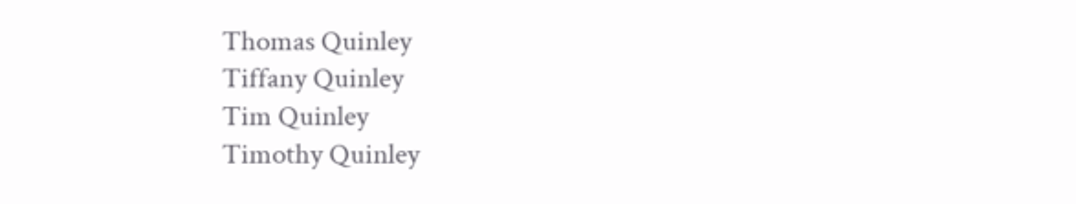Thomas Quinley
Tiffany Quinley
Tim Quinley
Timothy Quinley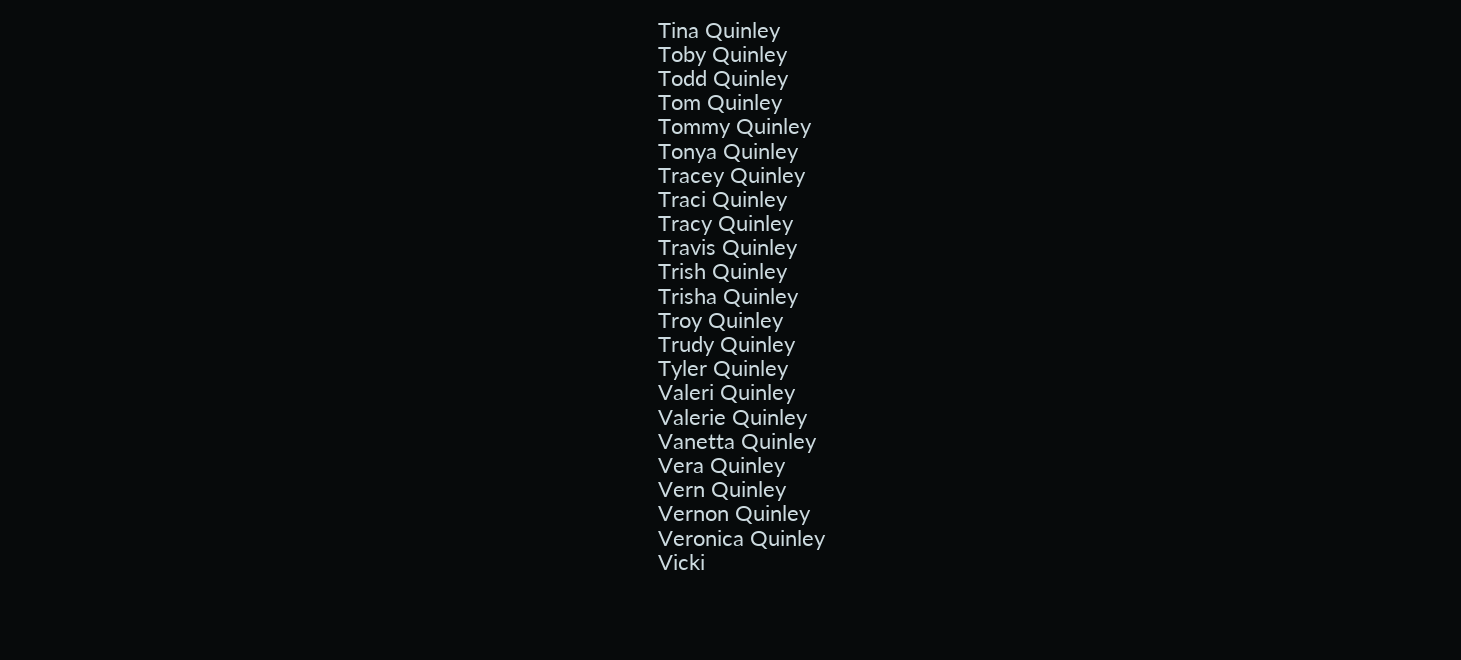Tina Quinley
Toby Quinley
Todd Quinley
Tom Quinley
Tommy Quinley
Tonya Quinley
Tracey Quinley
Traci Quinley
Tracy Quinley
Travis Quinley
Trish Quinley
Trisha Quinley
Troy Quinley
Trudy Quinley
Tyler Quinley
Valeri Quinley
Valerie Quinley
Vanetta Quinley
Vera Quinley
Vern Quinley
Vernon Quinley
Veronica Quinley
Vicki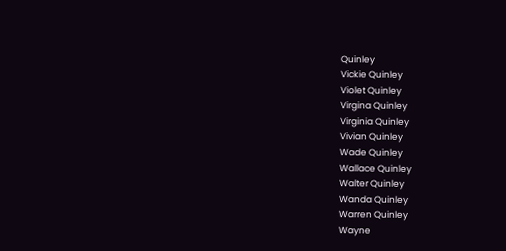Quinley
Vickie Quinley
Violet Quinley
Virgina Quinley
Virginia Quinley
Vivian Quinley
Wade Quinley
Wallace Quinley
Walter Quinley
Wanda Quinley
Warren Quinley
Wayne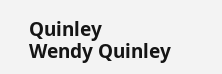Quinley
Wendy Quinley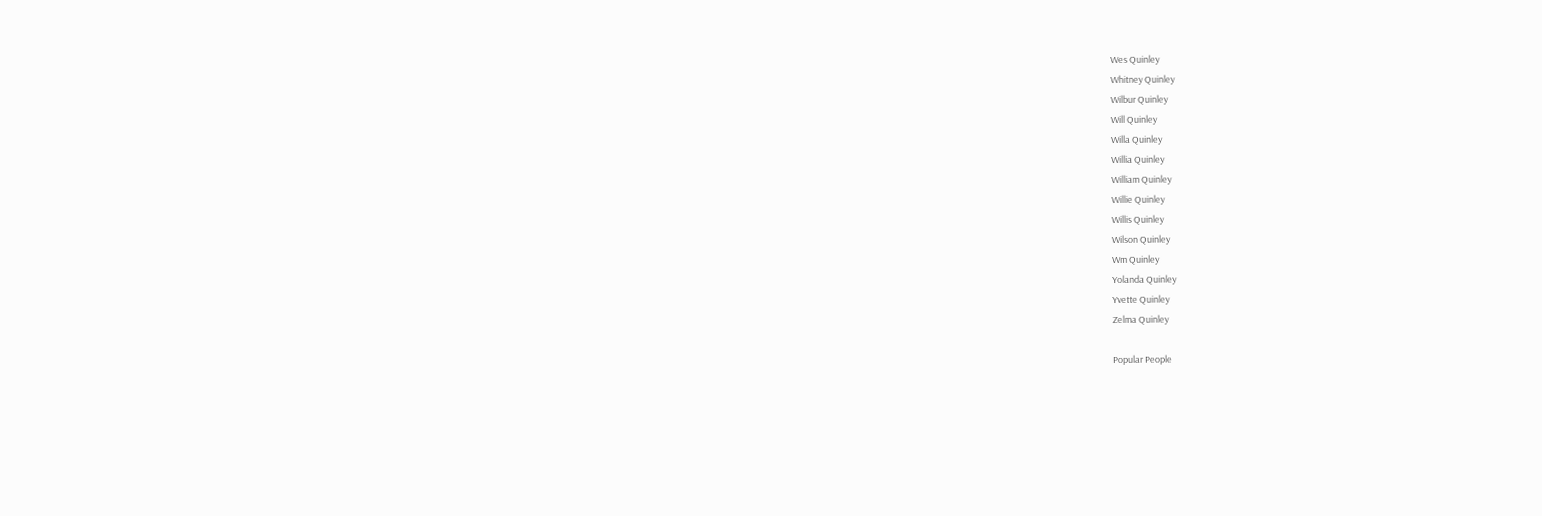Wes Quinley
Whitney Quinley
Wilbur Quinley
Will Quinley
Willa Quinley
Willia Quinley
William Quinley
Willie Quinley
Willis Quinley
Wilson Quinley
Wm Quinley
Yolanda Quinley
Yvette Quinley
Zelma Quinley

Popular People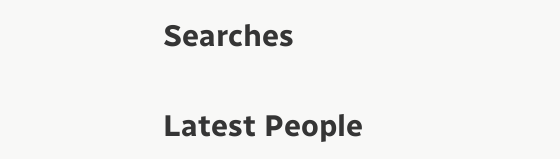Searches

Latest People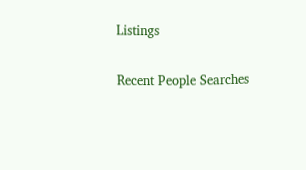Listings

Recent People Searches